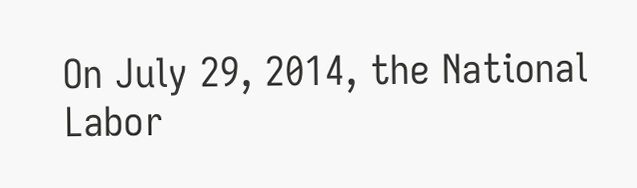On July 29, 2014, the National Labor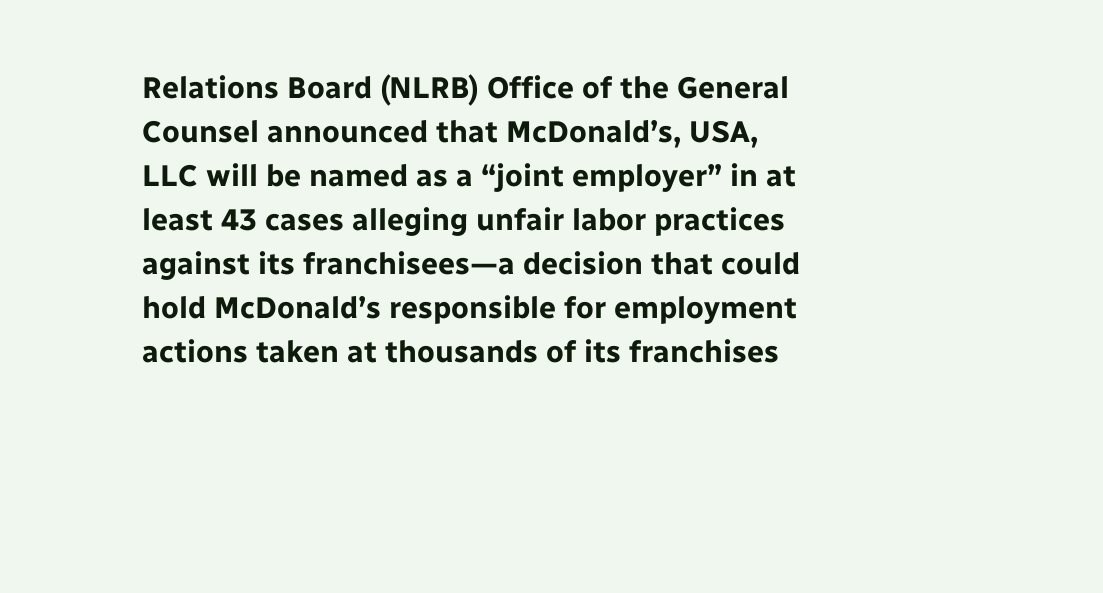Relations Board (NLRB) Office of the General Counsel announced that McDonald’s, USA, LLC will be named as a “joint employer” in at least 43 cases alleging unfair labor practices against its franchisees—a decision that could hold McDonald’s responsible for employment actions taken at thousands of its franchises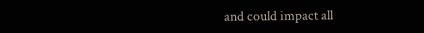and could impact all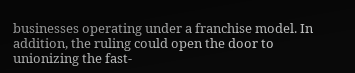businesses operating under a franchise model. In addition, the ruling could open the door to unionizing the fast-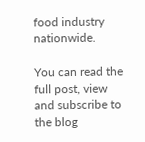food industry nationwide.

You can read the full post, view and subscribe to the blog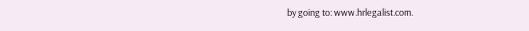by going to: www.hrlegalist.com.